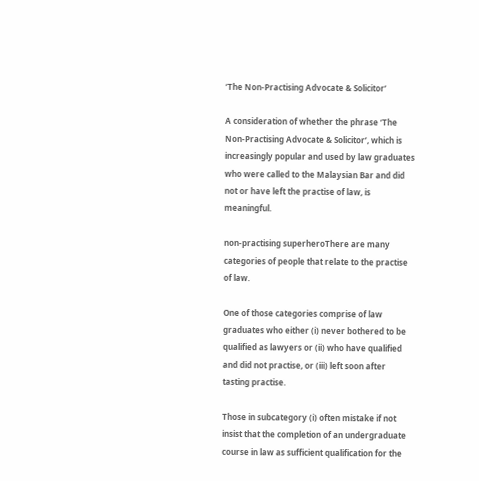‘The Non-Practising Advocate & Solicitor’

A consideration of whether the phrase ‘The Non-Practising Advocate & Solicitor’, which is increasingly popular and used by law graduates who were called to the Malaysian Bar and did not or have left the practise of law, is meaningful.

non-practising superheroThere are many categories of people that relate to the practise of law.

One of those categories comprise of law graduates who either (i) never bothered to be qualified as lawyers or (ii) who have qualified and did not practise, or (iii) left soon after tasting practise.

Those in subcategory (i) often mistake if not insist that the completion of an undergraduate course in law as sufficient qualification for the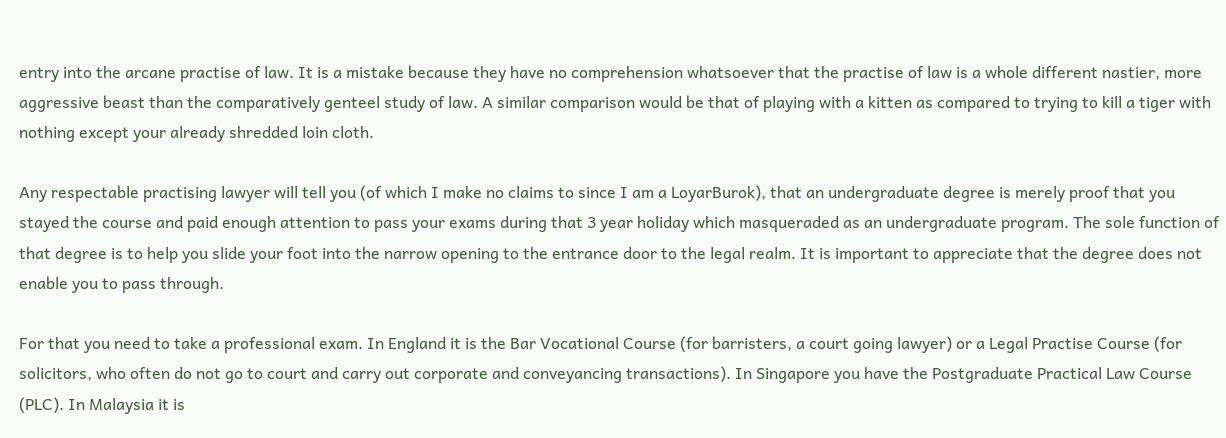entry into the arcane practise of law. It is a mistake because they have no comprehension whatsoever that the practise of law is a whole different nastier, more aggressive beast than the comparatively genteel study of law. A similar comparison would be that of playing with a kitten as compared to trying to kill a tiger with nothing except your already shredded loin cloth.

Any respectable practising lawyer will tell you (of which I make no claims to since I am a LoyarBurok), that an undergraduate degree is merely proof that you stayed the course and paid enough attention to pass your exams during that 3 year holiday which masqueraded as an undergraduate program. The sole function of that degree is to help you slide your foot into the narrow opening to the entrance door to the legal realm. It is important to appreciate that the degree does not enable you to pass through.

For that you need to take a professional exam. In England it is the Bar Vocational Course (for barristers, a court going lawyer) or a Legal Practise Course (for solicitors, who often do not go to court and carry out corporate and conveyancing transactions). In Singapore you have the Postgraduate Practical Law Course (PLC). In Malaysia it is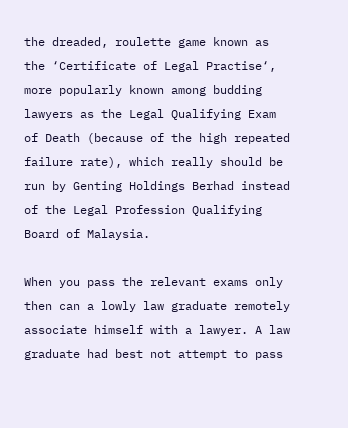the dreaded, roulette game known as the ‘Certificate of Legal Practise‘, more popularly known among budding lawyers as the Legal Qualifying Exam of Death (because of the high repeated failure rate), which really should be run by Genting Holdings Berhad instead of the Legal Profession Qualifying Board of Malaysia.

When you pass the relevant exams only then can a lowly law graduate remotely associate himself with a lawyer. A law graduate had best not attempt to pass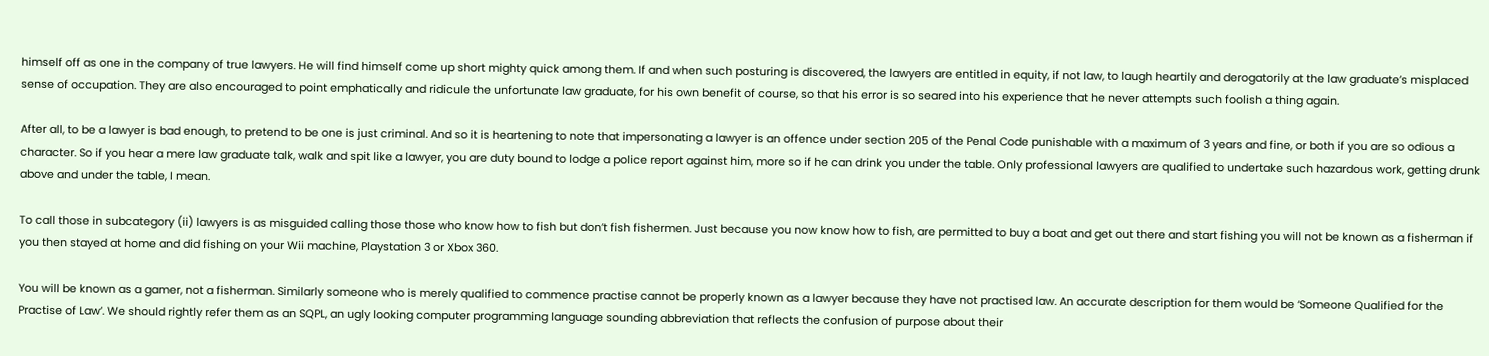himself off as one in the company of true lawyers. He will find himself come up short mighty quick among them. If and when such posturing is discovered, the lawyers are entitled in equity, if not law, to laugh heartily and derogatorily at the law graduate’s misplaced sense of occupation. They are also encouraged to point emphatically and ridicule the unfortunate law graduate, for his own benefit of course, so that his error is so seared into his experience that he never attempts such foolish a thing again.

After all, to be a lawyer is bad enough, to pretend to be one is just criminal. And so it is heartening to note that impersonating a lawyer is an offence under section 205 of the Penal Code punishable with a maximum of 3 years and fine, or both if you are so odious a character. So if you hear a mere law graduate talk, walk and spit like a lawyer, you are duty bound to lodge a police report against him, more so if he can drink you under the table. Only professional lawyers are qualified to undertake such hazardous work, getting drunk above and under the table, I mean.

To call those in subcategory (ii) lawyers is as misguided calling those those who know how to fish but don’t fish fishermen. Just because you now know how to fish, are permitted to buy a boat and get out there and start fishing you will not be known as a fisherman if you then stayed at home and did fishing on your Wii machine, Playstation 3 or Xbox 360.

You will be known as a gamer, not a fisherman. Similarly someone who is merely qualified to commence practise cannot be properly known as a lawyer because they have not practised law. An accurate description for them would be ‘Someone Qualified for the Practise of Law’. We should rightly refer them as an SQPL, an ugly looking computer programming language sounding abbreviation that reflects the confusion of purpose about their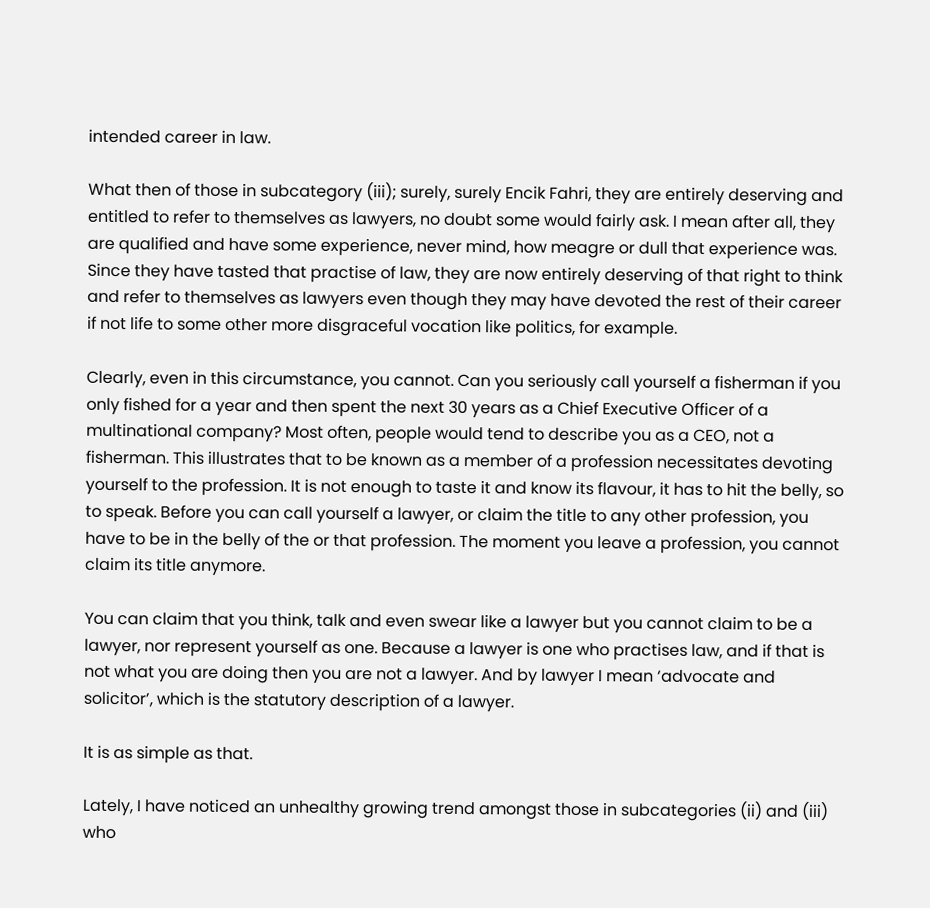intended career in law.

What then of those in subcategory (iii); surely, surely Encik Fahri, they are entirely deserving and entitled to refer to themselves as lawyers, no doubt some would fairly ask. I mean after all, they are qualified and have some experience, never mind, how meagre or dull that experience was. Since they have tasted that practise of law, they are now entirely deserving of that right to think and refer to themselves as lawyers even though they may have devoted the rest of their career if not life to some other more disgraceful vocation like politics, for example.

Clearly, even in this circumstance, you cannot. Can you seriously call yourself a fisherman if you only fished for a year and then spent the next 30 years as a Chief Executive Officer of a multinational company? Most often, people would tend to describe you as a CEO, not a fisherman. This illustrates that to be known as a member of a profession necessitates devoting yourself to the profession. It is not enough to taste it and know its flavour, it has to hit the belly, so to speak. Before you can call yourself a lawyer, or claim the title to any other profession, you have to be in the belly of the or that profession. The moment you leave a profession, you cannot claim its title anymore.

You can claim that you think, talk and even swear like a lawyer but you cannot claim to be a lawyer, nor represent yourself as one. Because a lawyer is one who practises law, and if that is not what you are doing then you are not a lawyer. And by lawyer I mean ‘advocate and solicitor’, which is the statutory description of a lawyer.

It is as simple as that.

Lately, I have noticed an unhealthy growing trend amongst those in subcategories (ii) and (iii) who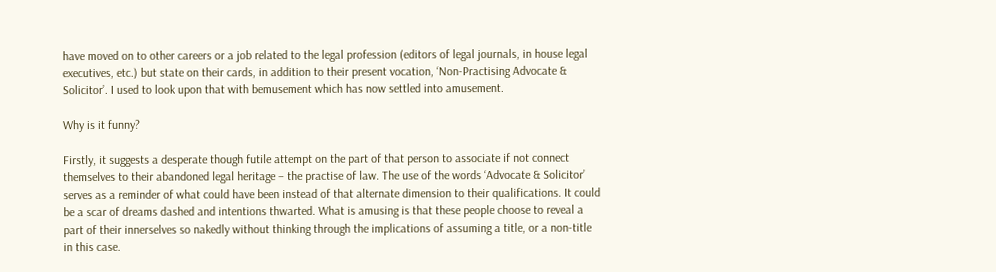have moved on to other careers or a job related to the legal profession (editors of legal journals, in house legal executives, etc.) but state on their cards, in addition to their present vocation, ‘Non-Practising Advocate & Solicitor’. I used to look upon that with bemusement which has now settled into amusement.

Why is it funny?

Firstly, it suggests a desperate though futile attempt on the part of that person to associate if not connect themselves to their abandoned legal heritage – the practise of law. The use of the words ‘Advocate & Solicitor’ serves as a reminder of what could have been instead of that alternate dimension to their qualifications. It could be a scar of dreams dashed and intentions thwarted. What is amusing is that these people choose to reveal a part of their innerselves so nakedly without thinking through the implications of assuming a title, or a non-title in this case.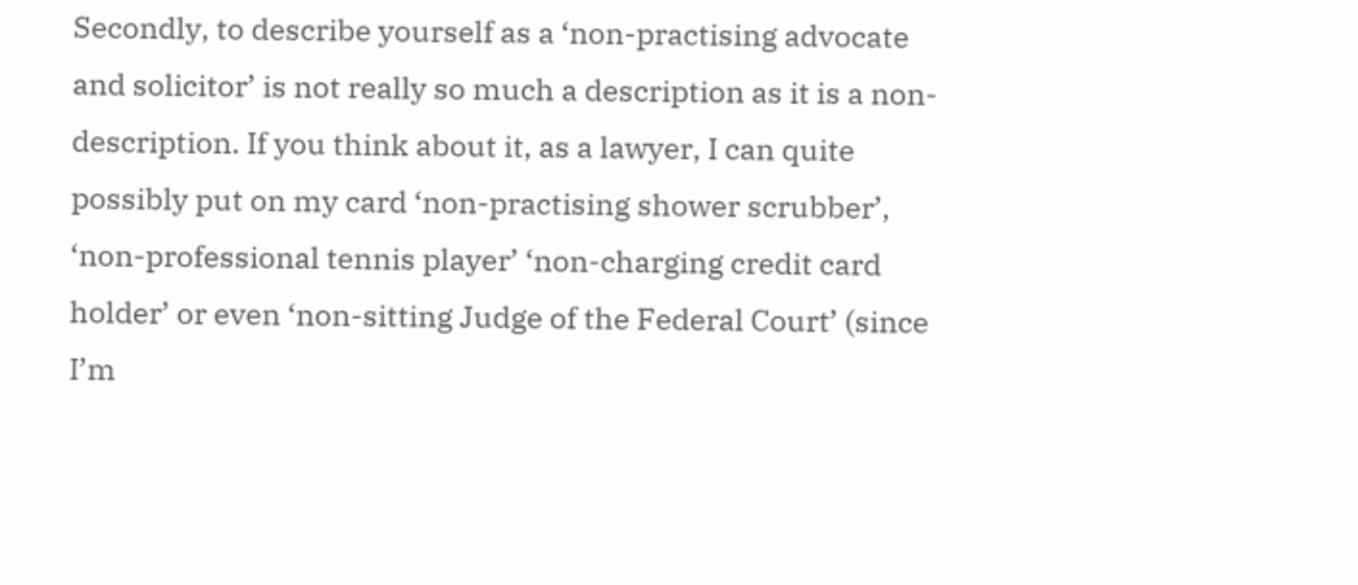Secondly, to describe yourself as a ‘non-practising advocate and solicitor’ is not really so much a description as it is a non-description. If you think about it, as a lawyer, I can quite possibly put on my card ‘non-practising shower scrubber’, ‘non-professional tennis player’ ‘non-charging credit card holder’ or even ‘non-sitting Judge of the Federal Court’ (since I’m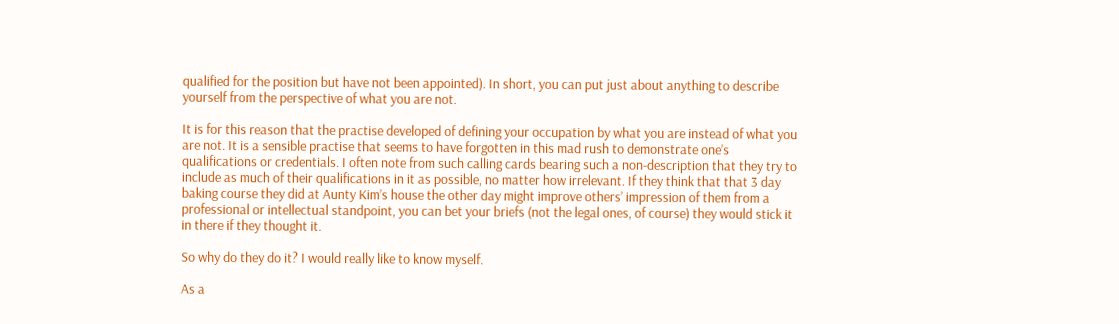qualified for the position but have not been appointed). In short, you can put just about anything to describe yourself from the perspective of what you are not.

It is for this reason that the practise developed of defining your occupation by what you are instead of what you are not. It is a sensible practise that seems to have forgotten in this mad rush to demonstrate one’s qualifications or credentials. I often note from such calling cards bearing such a non-description that they try to include as much of their qualifications in it as possible, no matter how irrelevant. If they think that that 3 day baking course they did at Aunty Kim’s house the other day might improve others’ impression of them from a professional or intellectual standpoint, you can bet your briefs (not the legal ones, of course) they would stick it in there if they thought it.

So why do they do it? I would really like to know myself.

As a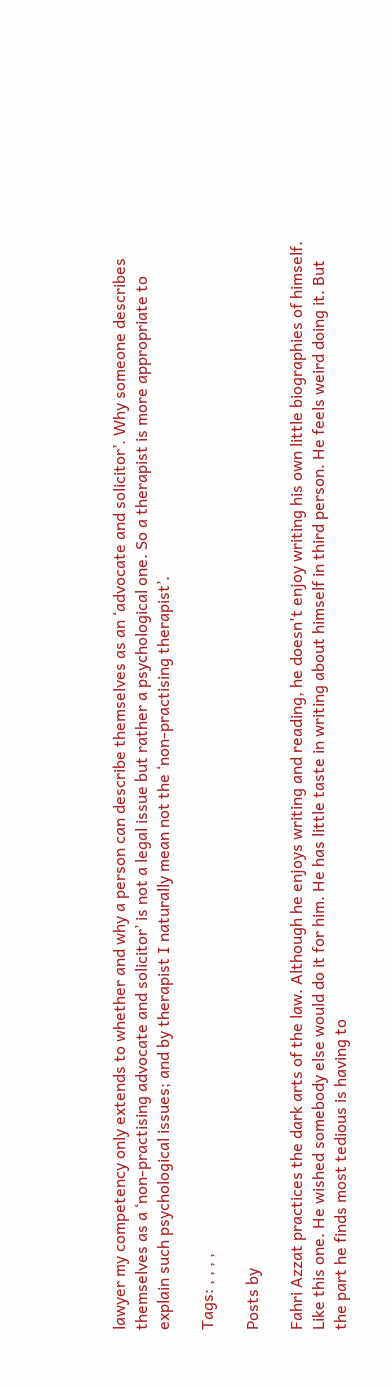lawyer my competency only extends to whether and why a person can describe themselves as an ‘advocate and solicitor’. Why someone describes themselves as a ‘non-practising advocate and solicitor’ is not a legal issue but rather a psychological one. So a therapist is more appropriate to explain such psychological issues; and by therapist I naturally mean not the ‘non-practising therapist’.

Tags: , , , ,

Posts by

Fahri Azzat practices the dark arts of the law. Although he enjoys writing and reading, he doesn't enjoy writing his own little biographies of himself. Like this one. He wished somebody else would do it for him. He has little taste in writing about himself in third person. He feels weird doing it. But the part he finds most tedious is having to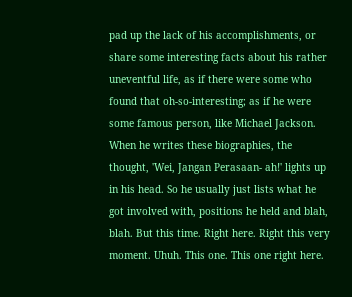pad up the lack of his accomplishments, or share some interesting facts about his rather uneventful life, as if there were some who found that oh-so-interesting; as if he were some famous person, like Michael Jackson. When he writes these biographies, the thought, 'Wei, Jangan Perasaan- ah!' lights up in his head. So he usually just lists what he got involved with, positions he held and blah, blah. But this time. Right here. Right this very moment. Uhuh. This one. This one right here.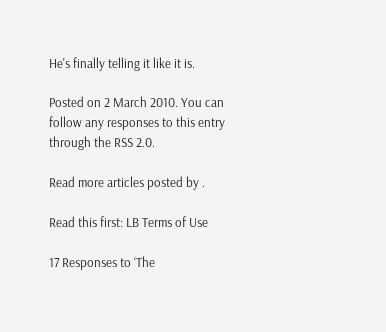He's finally telling it like it is.

Posted on 2 March 2010. You can follow any responses to this entry through the RSS 2.0.

Read more articles posted by .

Read this first: LB Terms of Use

17 Responses to ‘The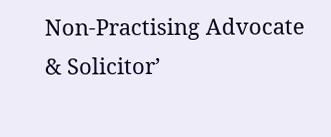Non-Practising Advocate & Solicitor’